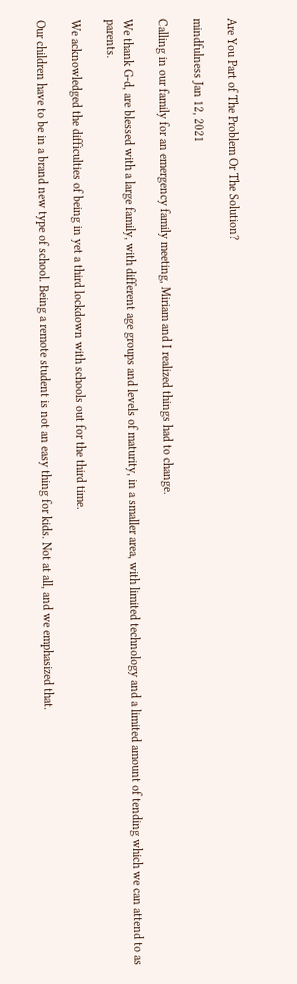Are You Part of The Problem Or The Solution?

mindfulness Jan 12, 2021

Calling in our family for an emergency family meeting, Miriam and I realized things had to change.

We thank G-d, are blessed with a large family, with different age groups and levels of maturity, in a smaller area, with limited technology and a limited amount of tending which we can attend to as parents.

We acknowledged the difficulties of being in yet a third lockdown with schools out for the third time.

Our children have to be in a brand new type of school. Being a remote student is not an easy thing for kids. Not at all, and we emphasized that.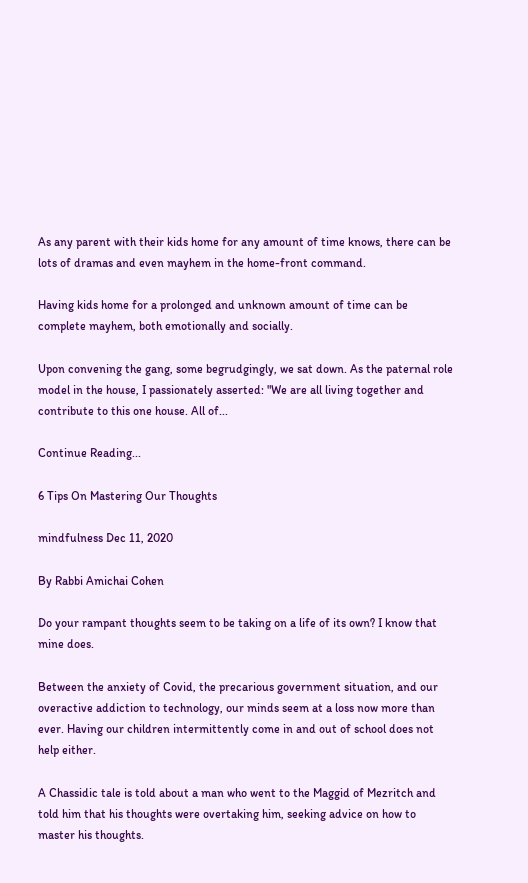As any parent with their kids home for any amount of time knows, there can be lots of dramas and even mayhem in the home-front command.

Having kids home for a prolonged and unknown amount of time can be complete mayhem, both emotionally and socially.

Upon convening the gang, some begrudgingly, we sat down. As the paternal role model in the house, I passionately asserted: "We are all living together and contribute to this one house. All of...

Continue Reading...

6 Tips On Mastering Our Thoughts

mindfulness Dec 11, 2020

By Rabbi Amichai Cohen

Do your rampant thoughts seem to be taking on a life of its own? I know that mine does.

Between the anxiety of Covid, the precarious government situation, and our overactive addiction to technology, our minds seem at a loss now more than ever. Having our children intermittently come in and out of school does not help either.

A Chassidic tale is told about a man who went to the Maggid of Mezritch and told him that his thoughts were overtaking him, seeking advice on how to master his thoughts.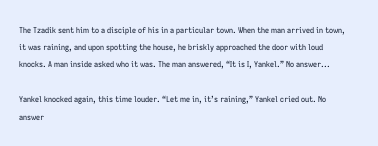The Tzadik sent him to a disciple of his in a particular town. When the man arrived in town, it was raining, and upon spotting the house, he briskly approached the door with loud knocks. A man inside asked who it was. The man answered, “It is I, Yankel.” No answer...

Yankel knocked again, this time louder. “Let me in, it’s raining,” Yankel cried out. No answer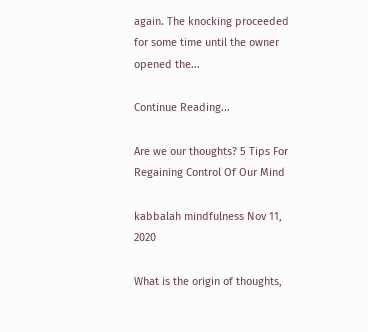again. The knocking proceeded for some time until the owner opened the...

Continue Reading...

Are we our thoughts? 5 Tips For Regaining Control Of Our Mind

kabbalah mindfulness Nov 11, 2020

What is the origin of thoughts,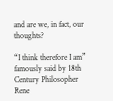and are we, in fact, our thoughts?

“I think therefore I am” famously said by 18th Century Philosopher Rene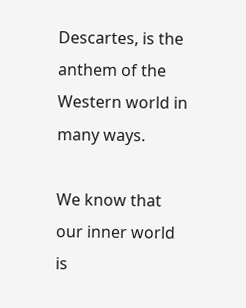Descartes, is the anthem of the Western world in many ways.

We know that our inner world is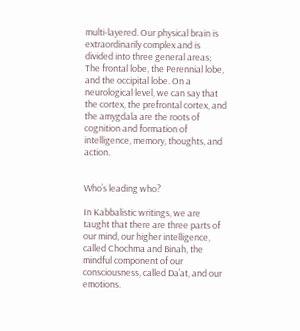multi-layered. Our physical brain is extraordinarily complex and is divided into three general areas; The frontal lobe, the Perennial lobe, and the occipital lobe. On a neurological level, we can say that the cortex, the prefrontal cortex, and the amygdala are the roots of cognition and formation of intelligence, memory, thoughts, and action.


Who’s leading who?

In Kabbalistic writings, we are taught that there are three parts of our mind, our higher intelligence, called Chochma and Binah, the mindful component of our consciousness, called Da’at, and our emotions.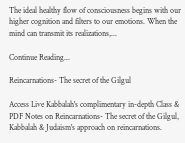The ideal healthy flow of consciousness begins with our higher cognition and filters to our emotions. When the mind can transmit its realizations,...

Continue Reading...

Reincarnations- The secret of the Gilgul

Access Live Kabbalah's complimentary in-depth Class & PDF Notes on Reincarnations- The secret of the Gilgul, Kabbalah & Judaism's approach on reincarnations.